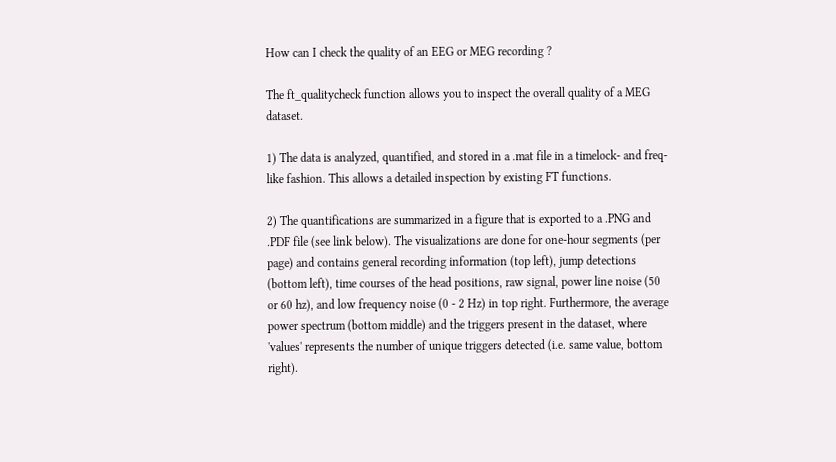How can I check the quality of an EEG or MEG recording ?

The ft_qualitycheck function allows you to inspect the overall quality of a MEG dataset.

1) The data is analyzed, quantified, and stored in a .mat file in a timelock- and freq- like fashion. This allows a detailed inspection by existing FT functions.

2) The quantifications are summarized in a figure that is exported to a .PNG and .PDF file (see link below). The visualizations are done for one-hour segments (per page) and contains general recording information (top left), jump detections (bottom left), time courses of the head positions, raw signal, power line noise (50 or 60 hz), and low frequency noise (0 - 2 Hz) in top right. Furthermore, the average power spectrum (bottom middle) and the triggers present in the dataset, where 'values' represents the number of unique triggers detected (i.e. same value, bottom right).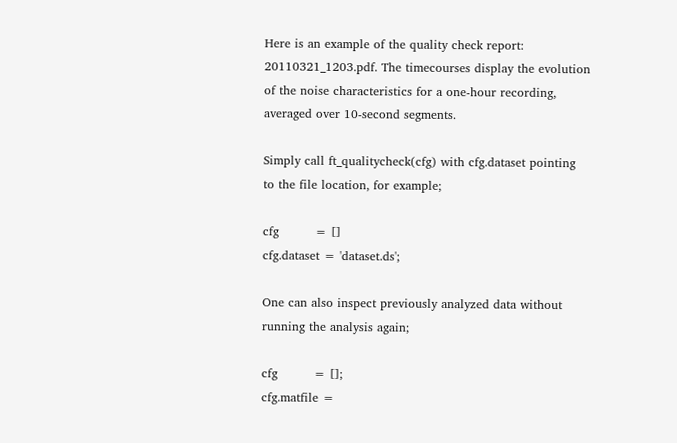Here is an example of the quality check report: 20110321_1203.pdf. The timecourses display the evolution of the noise characteristics for a one-hour recording, averaged over 10-second segments.

Simply call ft_qualitycheck(cfg) with cfg.dataset pointing to the file location, for example;

cfg         = []
cfg.dataset = 'dataset.ds';

One can also inspect previously analyzed data without running the analysis again;

cfg         = [];
cfg.matfile =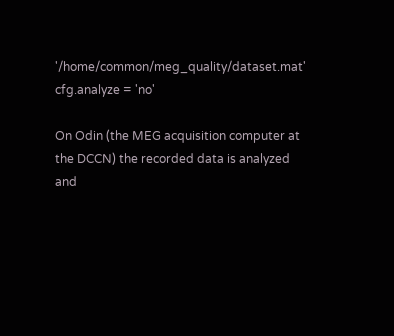'/home/common/meg_quality/dataset.mat'
cfg.analyze = 'no'

On Odin (the MEG acquisition computer at the DCCN) the recorded data is analyzed and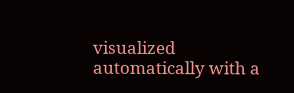visualized automatically with a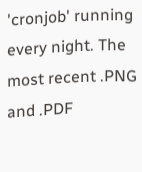'cronjob' running every night. The most recent .PNG and .PDF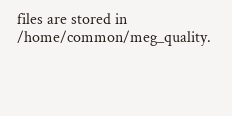files are stored in /home/common/meg_quality.